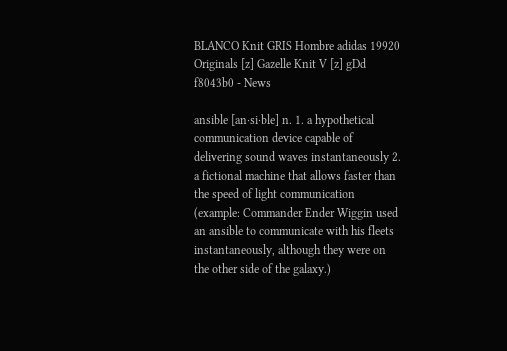BLANCO Knit GRIS Hombre adidas 19920 Originals [z] Gazelle Knit V [z] gDd f8043b0 - News

ansible [an·si·ble] n. 1. a hypothetical communication device capable of delivering sound waves instantaneously 2. a fictional machine that allows faster than the speed of light communication (example: Commander Ender Wiggin used an ansible to communicate with his fleets instantaneously, although they were on the other side of the galaxy.)